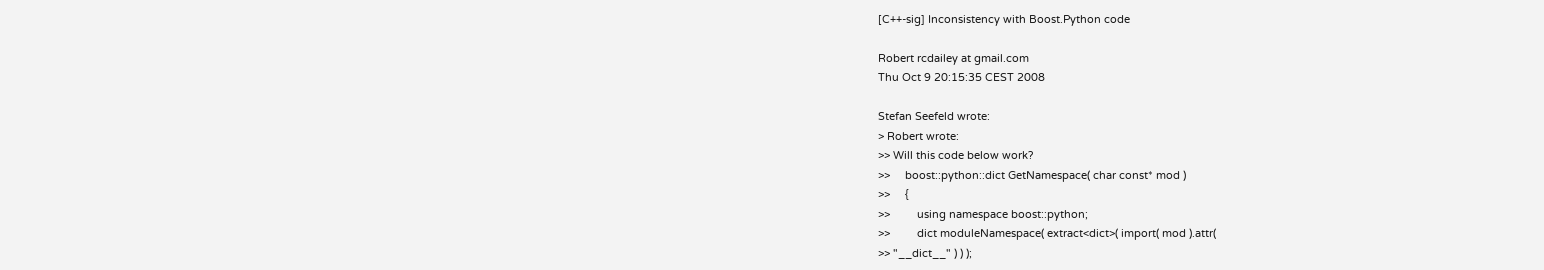[C++-sig] Inconsistency with Boost.Python code

Robert rcdailey at gmail.com
Thu Oct 9 20:15:35 CEST 2008

Stefan Seefeld wrote:
> Robert wrote:
>> Will this code below work?
>>     boost::python::dict GetNamespace( char const* mod )
>>     {
>>         using namespace boost::python;
>>         dict moduleNamespace( extract<dict>( import( mod ).attr(
>> "__dict__" ) ) );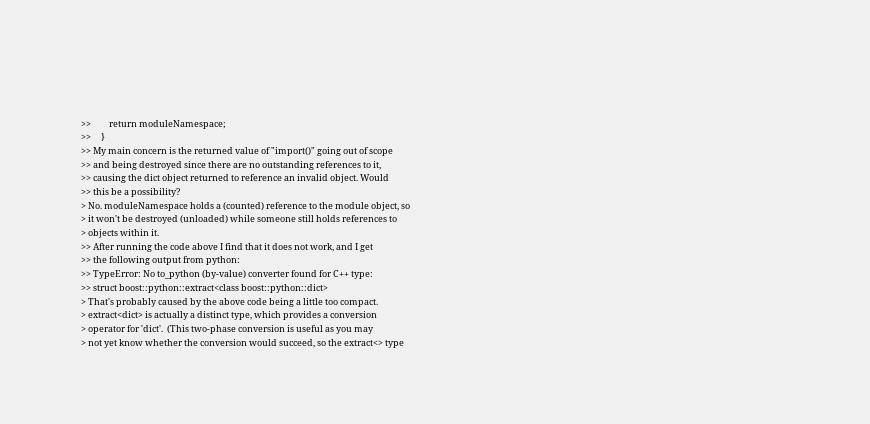>>         return moduleNamespace;
>>     }
>> My main concern is the returned value of "import()" going out of scope
>> and being destroyed since there are no outstanding references to it,
>> causing the dict object returned to reference an invalid object. Would
>> this be a possibility?
> No. moduleNamespace holds a (counted) reference to the module object, so
> it won't be destroyed (unloaded) while someone still holds references to
> objects within it.
>> After running the code above I find that it does not work, and I get
>> the following output from python:
>> TypeError: No to_python (by-value) converter found for C++ type:
>> struct boost::python::extract<class boost::python::dict>
> That's probably caused by the above code being a little too compact.
> extract<dict> is actually a distinct type, which provides a conversion
> operator for 'dict'.  (This two-phase conversion is useful as you may
> not yet know whether the conversion would succeed, so the extract<> type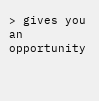> gives you an opportunity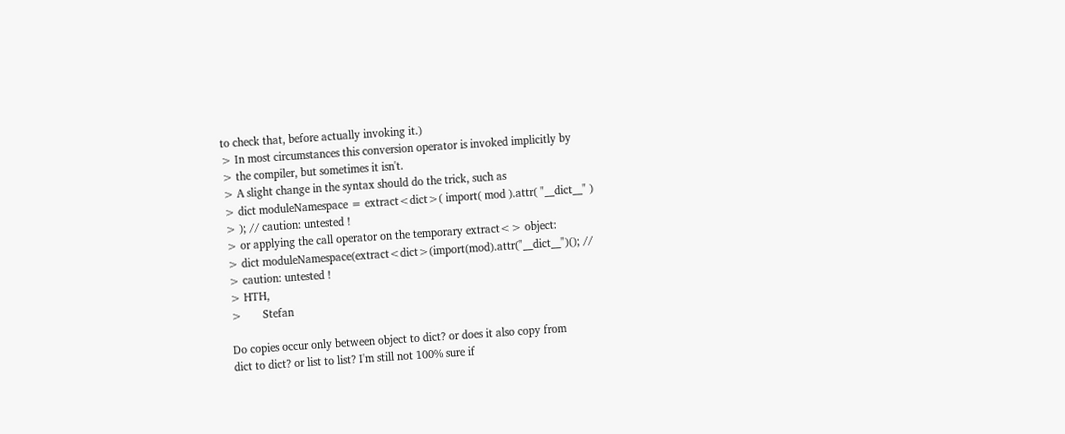to check that, before actually invoking it.)
> In most circumstances this conversion operator is invoked implicitly by
> the compiler, but sometimes it isn't.
> A slight change in the syntax should do the trick, such as
> dict moduleNamespace = extract<dict>( import( mod ).attr( "__dict__" )
> ); // caution: untested !
> or applying the call operator on the temporary extract<> object:
> dict moduleNamespace(extract<dict>(import(mod).attr("__dict__")(); //
> caution: untested !
> HTH,
>       Stefan

Do copies occur only between object to dict? or does it also copy from
dict to dict? or list to list? I'm still not 100% sure if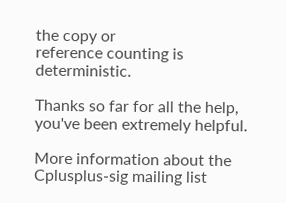the copy or
reference counting is deterministic.

Thanks so far for all the help, you've been extremely helpful.

More information about the Cplusplus-sig mailing list